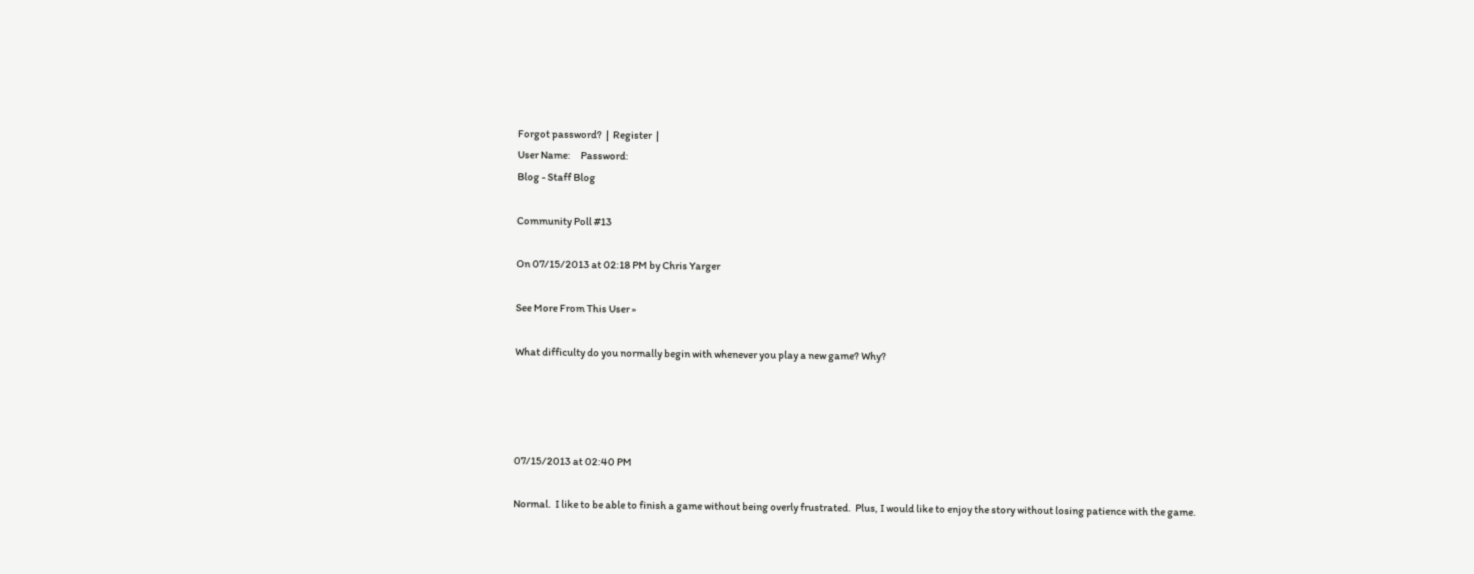Forgot password?  |  Register  |
User Name:     Password:
Blog - Staff Blog

Community Poll #13

On 07/15/2013 at 02:18 PM by Chris Yarger

See More From This User »

What difficulty do you normally begin with whenever you play a new game? Why?




07/15/2013 at 02:40 PM

Normal.  I like to be able to finish a game without being overly frustrated.  Plus, I would like to enjoy the story without losing patience with the game.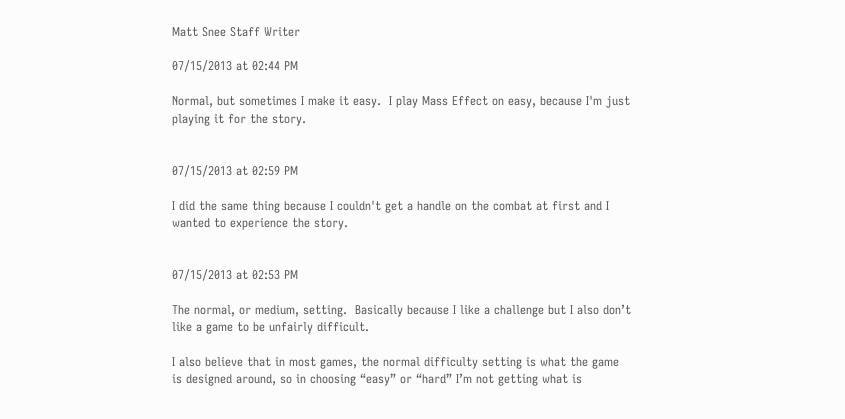Matt Snee Staff Writer

07/15/2013 at 02:44 PM

Normal, but sometimes I make it easy.  I play Mass Effect on easy, because I'm just playing it for the story.


07/15/2013 at 02:59 PM

I did the same thing because I couldn't get a handle on the combat at first and I wanted to experience the story.


07/15/2013 at 02:53 PM

The normal, or medium, setting.  Basically because I like a challenge but I also don’t like a game to be unfairly difficult.

I also believe that in most games, the normal difficulty setting is what the game is designed around, so in choosing “easy” or “hard” I’m not getting what is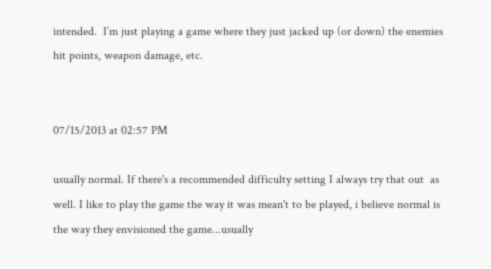intended.  I’m just playing a game where they just jacked up (or down) the enemies hit points, weapon damage, etc.


07/15/2013 at 02:57 PM

usually normal. If there's a recommended difficulty setting I always try that out  as well. I like to play the game the way it was mean't to be played, i believe normal is the way they envisioned the game...usually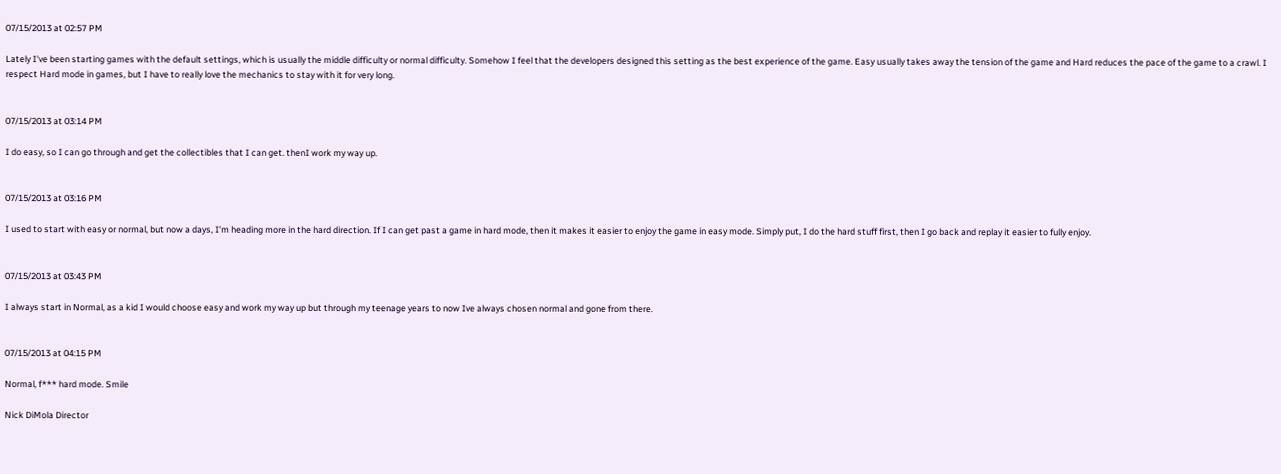07/15/2013 at 02:57 PM

Lately I've been starting games with the default settings, which is usually the middle difficulty or normal difficulty. Somehow I feel that the developers designed this setting as the best experience of the game. Easy usually takes away the tension of the game and Hard reduces the pace of the game to a crawl. I respect Hard mode in games, but I have to really love the mechanics to stay with it for very long.


07/15/2013 at 03:14 PM

I do easy, so I can go through and get the collectibles that I can get. thenI work my way up.


07/15/2013 at 03:16 PM

I used to start with easy or normal, but now a days, I'm heading more in the hard direction. If I can get past a game in hard mode, then it makes it easier to enjoy the game in easy mode. Simply put, I do the hard stuff first, then I go back and replay it easier to fully enjoy.


07/15/2013 at 03:43 PM

I always start in Normal, as a kid I would choose easy and work my way up but through my teenage years to now Ive always chosen normal and gone from there.


07/15/2013 at 04:15 PM

Normal, f*** hard mode. Smile

Nick DiMola Director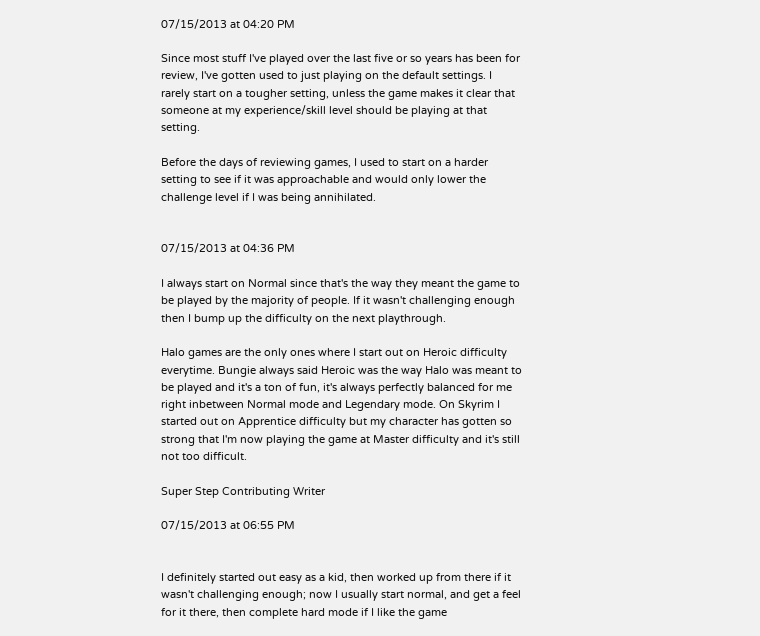07/15/2013 at 04:20 PM

Since most stuff I've played over the last five or so years has been for review, I've gotten used to just playing on the default settings. I rarely start on a tougher setting, unless the game makes it clear that someone at my experience/skill level should be playing at that setting.

Before the days of reviewing games, I used to start on a harder setting to see if it was approachable and would only lower the challenge level if I was being annihilated.


07/15/2013 at 04:36 PM

I always start on Normal since that's the way they meant the game to be played by the majority of people. If it wasn't challenging enough then I bump up the difficulty on the next playthrough.

Halo games are the only ones where I start out on Heroic difficulty everytime. Bungie always said Heroic was the way Halo was meant to be played and it's a ton of fun, it's always perfectly balanced for me right inbetween Normal mode and Legendary mode. On Skyrim I started out on Apprentice difficulty but my character has gotten so strong that I'm now playing the game at Master difficulty and it's still not too difficult.

Super Step Contributing Writer

07/15/2013 at 06:55 PM


I definitely started out easy as a kid, then worked up from there if it wasn't challenging enough; now I usually start normal, and get a feel for it there, then complete hard mode if I like the game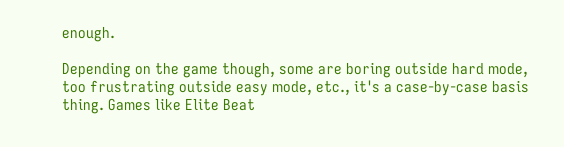enough.

Depending on the game though, some are boring outside hard mode, too frustrating outside easy mode, etc., it's a case-by-case basis thing. Games like Elite Beat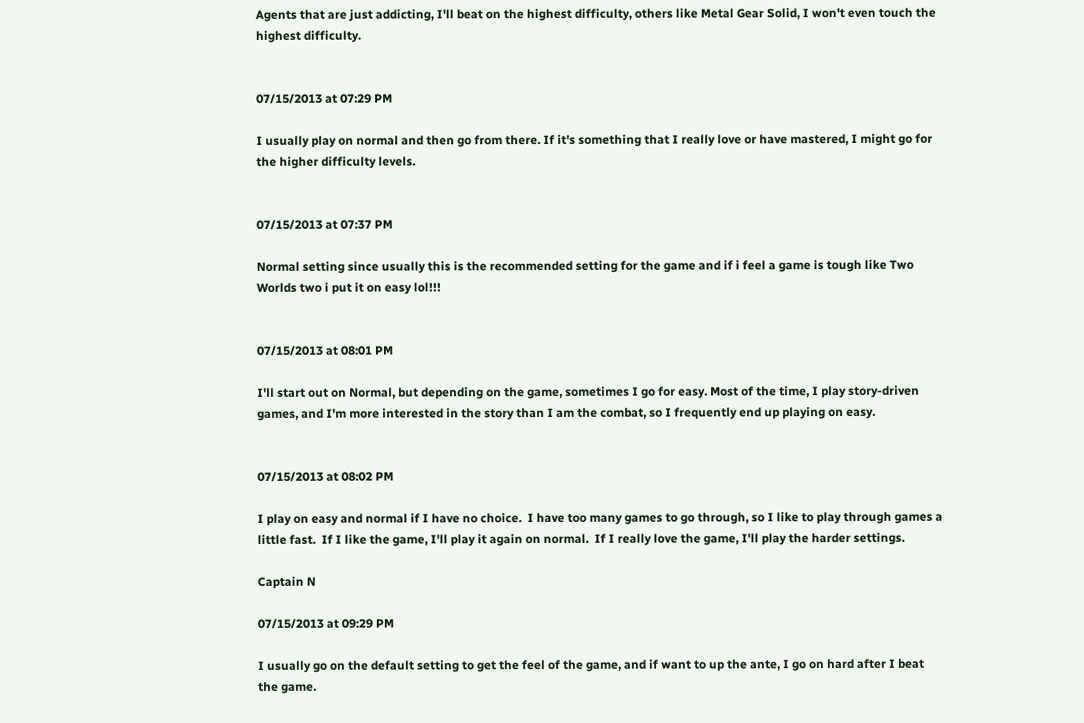Agents that are just addicting, I'll beat on the highest difficulty, others like Metal Gear Solid, I won't even touch the highest difficulty.


07/15/2013 at 07:29 PM

I usually play on normal and then go from there. If it's something that I really love or have mastered, I might go for the higher difficulty levels.


07/15/2013 at 07:37 PM

Normal setting since usually this is the recommended setting for the game and if i feel a game is tough like Two Worlds two i put it on easy lol!!!


07/15/2013 at 08:01 PM

I'll start out on Normal, but depending on the game, sometimes I go for easy. Most of the time, I play story-driven games, and I'm more interested in the story than I am the combat, so I frequently end up playing on easy.


07/15/2013 at 08:02 PM

I play on easy and normal if I have no choice.  I have too many games to go through, so I like to play through games a little fast.  If I like the game, I'll play it again on normal.  If I really love the game, I'll play the harder settings.

Captain N

07/15/2013 at 09:29 PM

I usually go on the default setting to get the feel of the game, and if want to up the ante, I go on hard after I beat the game.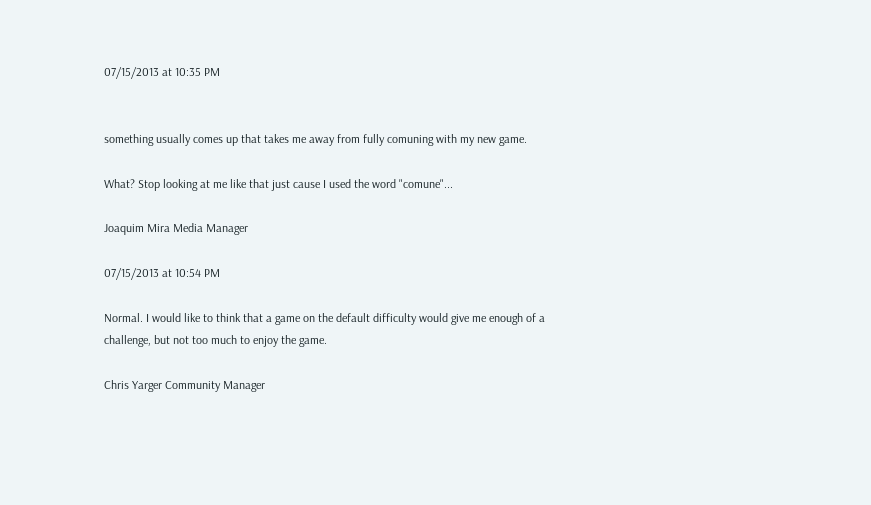07/15/2013 at 10:35 PM


something usually comes up that takes me away from fully comuning with my new game.

What? Stop looking at me like that just cause I used the word "comune"...

Joaquim Mira Media Manager

07/15/2013 at 10:54 PM

Normal. I would like to think that a game on the default difficulty would give me enough of a challenge, but not too much to enjoy the game.

Chris Yarger Community Manager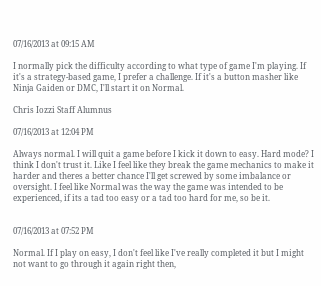07/16/2013 at 09:15 AM

I normally pick the difficulty according to what type of game I'm playing. If it's a strategy-based game, I prefer a challenge. If it's a button masher like Ninja Gaiden or DMC, I'll start it on Normal.

Chris Iozzi Staff Alumnus

07/16/2013 at 12:04 PM

Always normal. I will quit a game before I kick it down to easy. Hard mode? I think I don't trust it. Like I feel like they break the game mechanics to make it harder and theres a better chance I'll get screwed by some imbalance or oversight. I feel like Normal was the way the game was intended to be experienced, if its a tad too easy or a tad too hard for me, so be it.


07/16/2013 at 07:52 PM

Normal. If I play on easy, I don't feel like I've really completed it but I might not want to go through it again right then,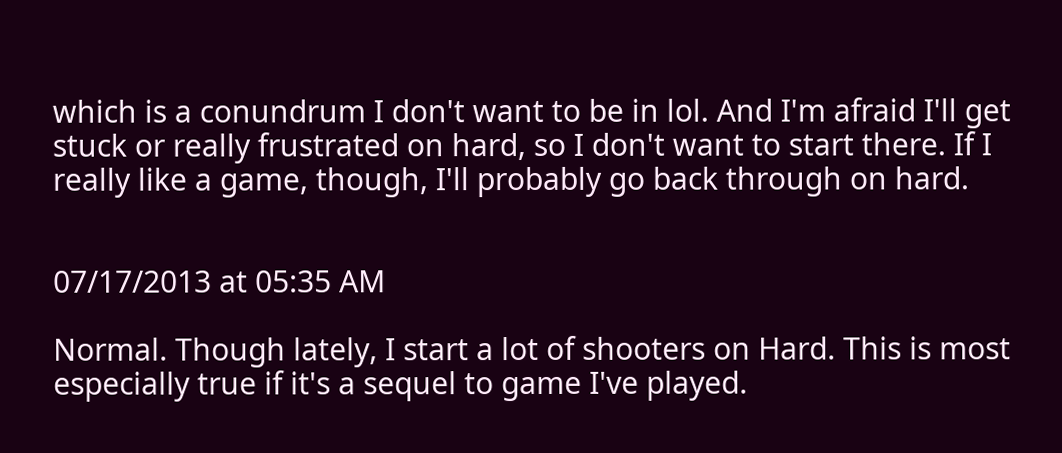which is a conundrum I don't want to be in lol. And I'm afraid I'll get stuck or really frustrated on hard, so I don't want to start there. If I really like a game, though, I'll probably go back through on hard.


07/17/2013 at 05:35 AM

Normal. Though lately, I start a lot of shooters on Hard. This is most especially true if it's a sequel to game I've played.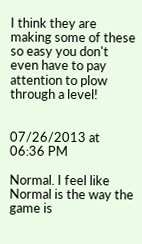I think they are making some of these so easy you don't even have to pay attention to plow through a level!


07/26/2013 at 06:36 PM

Normal. I feel like Normal is the way the game is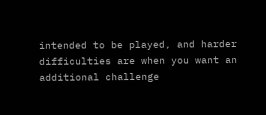intended to be played, and harder difficulties are when you want an additional challenge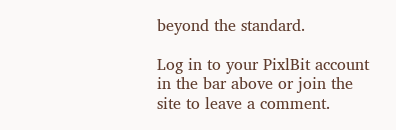beyond the standard.

Log in to your PixlBit account in the bar above or join the site to leave a comment.